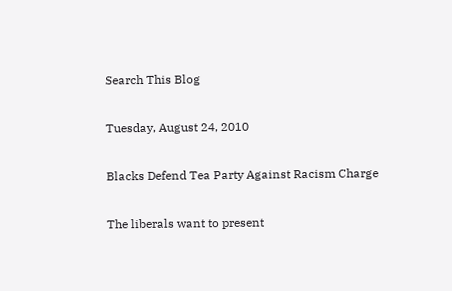Search This Blog

Tuesday, August 24, 2010

Blacks Defend Tea Party Against Racism Charge

The liberals want to present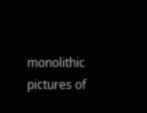monolithic pictures of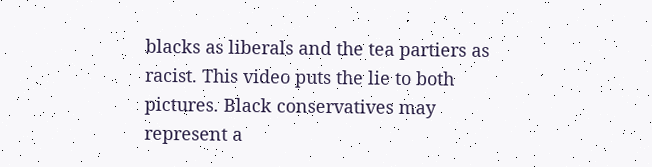blacks as liberals and the tea partiers as racist. This video puts the lie to both pictures. Black conservatives may represent a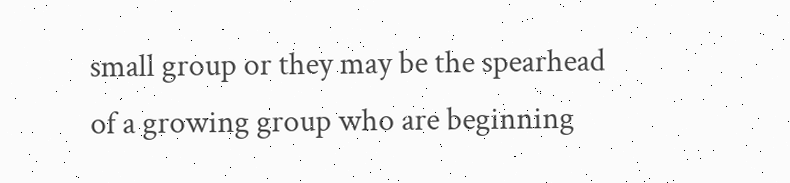small group or they may be the spearhead of a growing group who are beginning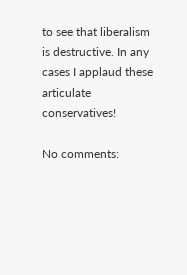to see that liberalism is destructive. In any cases I applaud these articulate conservatives!

No comments: